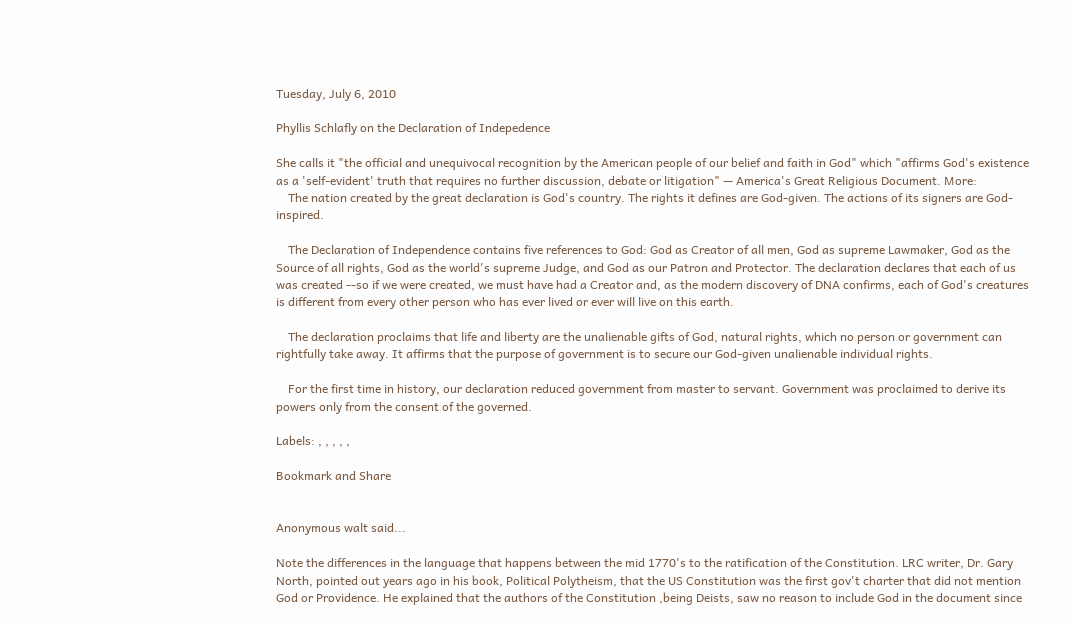Tuesday, July 6, 2010

Phyllis Schlafly on the Declaration of Indepedence

She calls it "the official and unequivocal recognition by the American people of our belief and faith in God" which "affirms God's existence as a 'self-evident' truth that requires no further discussion, debate or litigation" — America's Great Religious Document. More:
    The nation created by the great declaration is God's country. The rights it defines are God-given. The actions of its signers are God-inspired.

    The Declaration of Independence contains five references to God: God as Creator of all men, God as supreme Lawmaker, God as the Source of all rights, God as the world's supreme Judge, and God as our Patron and Protector. The declaration declares that each of us was created --so if we were created, we must have had a Creator and, as the modern discovery of DNA confirms, each of God's creatures is different from every other person who has ever lived or ever will live on this earth.

    The declaration proclaims that life and liberty are the unalienable gifts of God, natural rights, which no person or government can rightfully take away. It affirms that the purpose of government is to secure our God-given unalienable individual rights.

    For the first time in history, our declaration reduced government from master to servant. Government was proclaimed to derive its powers only from the consent of the governed.

Labels: , , , , ,

Bookmark and Share


Anonymous walt said...

Note the differences in the language that happens between the mid 1770's to the ratification of the Constitution. LRC writer, Dr. Gary North, pointed out years ago in his book, Political Polytheism, that the US Constitution was the first gov't charter that did not mention God or Providence. He explained that the authors of the Constitution ,being Deists, saw no reason to include God in the document since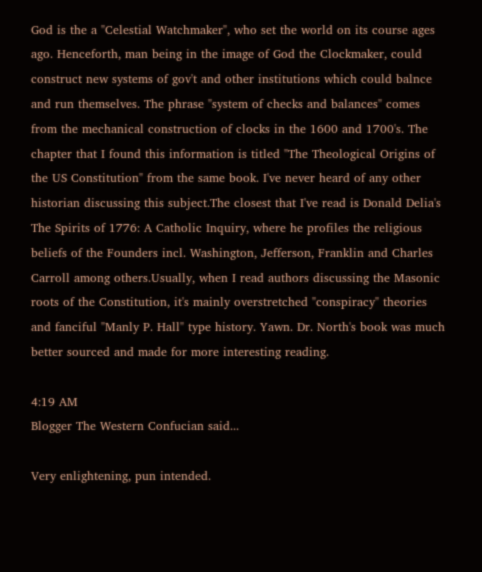God is the a "Celestial Watchmaker", who set the world on its course ages ago. Henceforth, man being in the image of God the Clockmaker, could construct new systems of gov't and other institutions which could balnce and run themselves. The phrase "system of checks and balances" comes from the mechanical construction of clocks in the 1600 and 1700's. The chapter that I found this information is titled "The Theological Origins of the US Constitution" from the same book. I've never heard of any other historian discussing this subject.The closest that I've read is Donald Delia's The Spirits of 1776: A Catholic Inquiry, where he profiles the religious beliefs of the Founders incl. Washington, Jefferson, Franklin and Charles Carroll among others.Usually, when I read authors discussing the Masonic roots of the Constitution, it's mainly overstretched "conspiracy" theories and fanciful "Manly P. Hall" type history. Yawn. Dr. North's book was much better sourced and made for more interesting reading.

4:19 AM
Blogger The Western Confucian said...

Very enlightening, pun intended.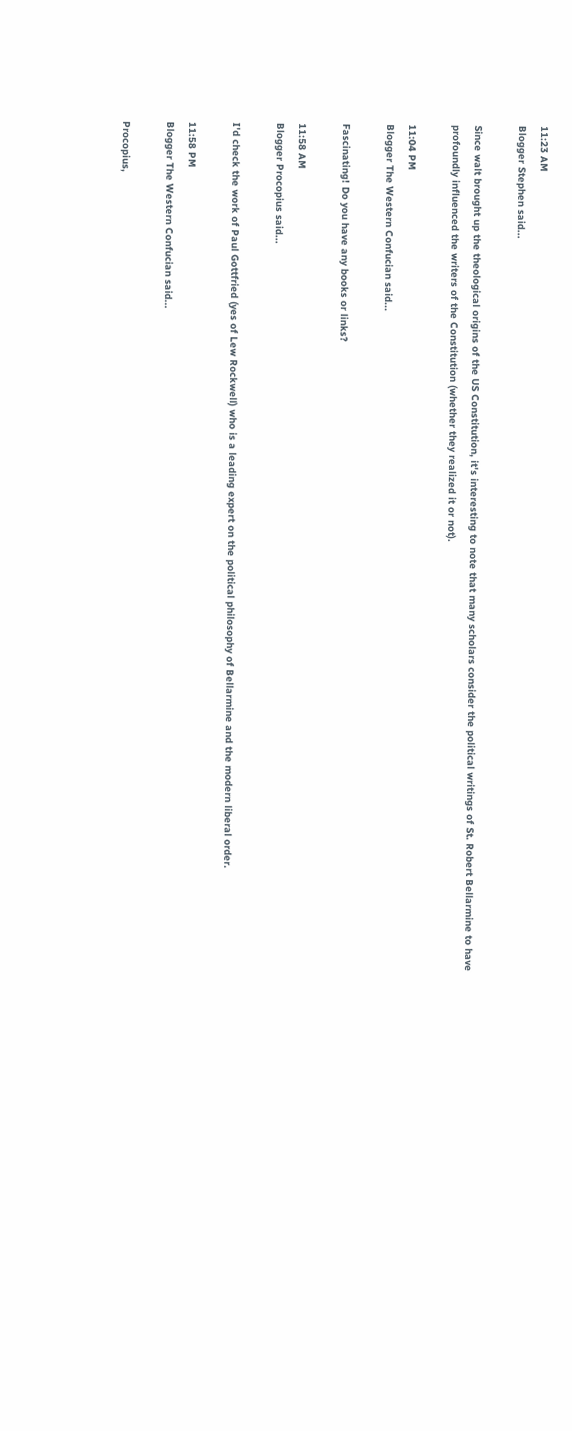11:23 AM
Blogger Stephen said...

Since walt brought up the theological origins of the US Constitution, it's interesting to note that many scholars consider the political writings of St. Robert Bellarmine to have profoundly influenced the writers of the Constitution (whether they realized it or not).

11:04 PM
Blogger The Western Confucian said...

Fascinating! Do you have any books or links?

11:58 AM
Blogger Procopius said...

I'd check the work of Paul Gottfried (yes of Lew Rockwell) who is a leading expert on the political philosophy of Bellarmine and the modern liberal order.

11:58 PM
Blogger The Western Confucian said...

Procopius,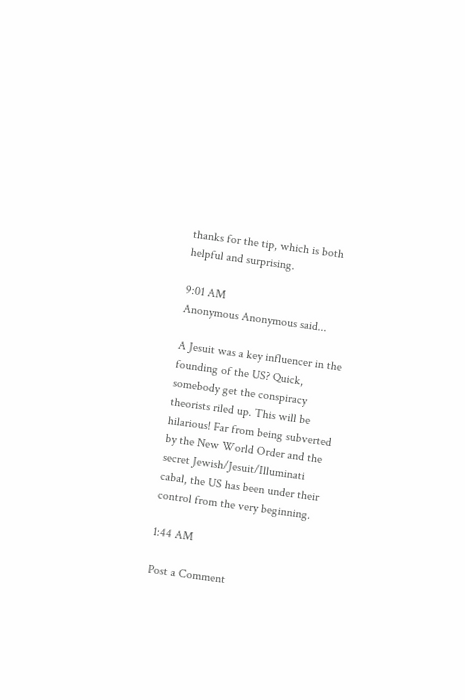thanks for the tip, which is both helpful and surprising.

9:01 AM
Anonymous Anonymous said...

A Jesuit was a key influencer in the founding of the US? Quick, somebody get the conspiracy theorists riled up. This will be hilarious! Far from being subverted by the New World Order and the secret Jewish/Jesuit/Illuminati cabal, the US has been under their control from the very beginning.

1:44 AM

Post a Comment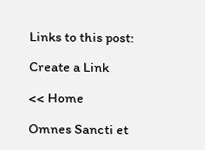Links to this post:

Create a Link

<< Home

Omnes Sancti et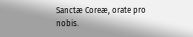Sanctæ Coreæ, orate pro nobis.